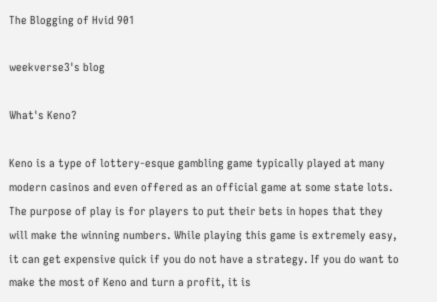The Blogging of Hvid 901

weekverse3's blog

What's Keno?

Keno is a type of lottery-esque gambling game typically played at many modern casinos and even offered as an official game at some state lots. The purpose of play is for players to put their bets in hopes that they will make the winning numbers. While playing this game is extremely easy, it can get expensive quick if you do not have a strategy. If you do want to make the most of Keno and turn a profit, it is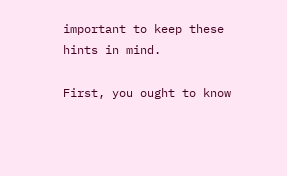important to keep these hints in mind.

First, you ought to know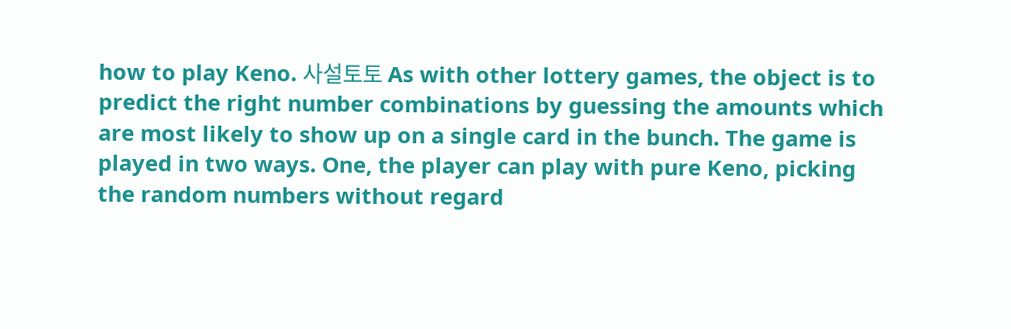how to play Keno. 사설토토 As with other lottery games, the object is to predict the right number combinations by guessing the amounts which are most likely to show up on a single card in the bunch. The game is played in two ways. One, the player can play with pure Keno, picking the random numbers without regard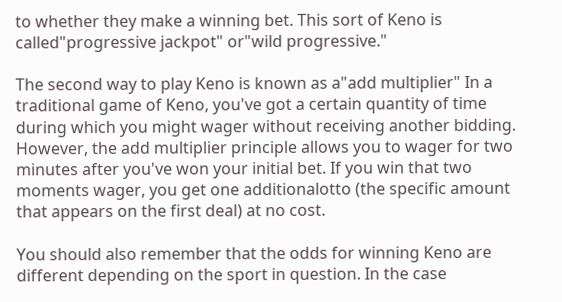to whether they make a winning bet. This sort of Keno is called"progressive jackpot" or"wild progressive."

The second way to play Keno is known as a"add multiplier" In a traditional game of Keno, you've got a certain quantity of time during which you might wager without receiving another bidding. However, the add multiplier principle allows you to wager for two minutes after you've won your initial bet. If you win that two moments wager, you get one additionalotto (the specific amount that appears on the first deal) at no cost.

You should also remember that the odds for winning Keno are different depending on the sport in question. In the case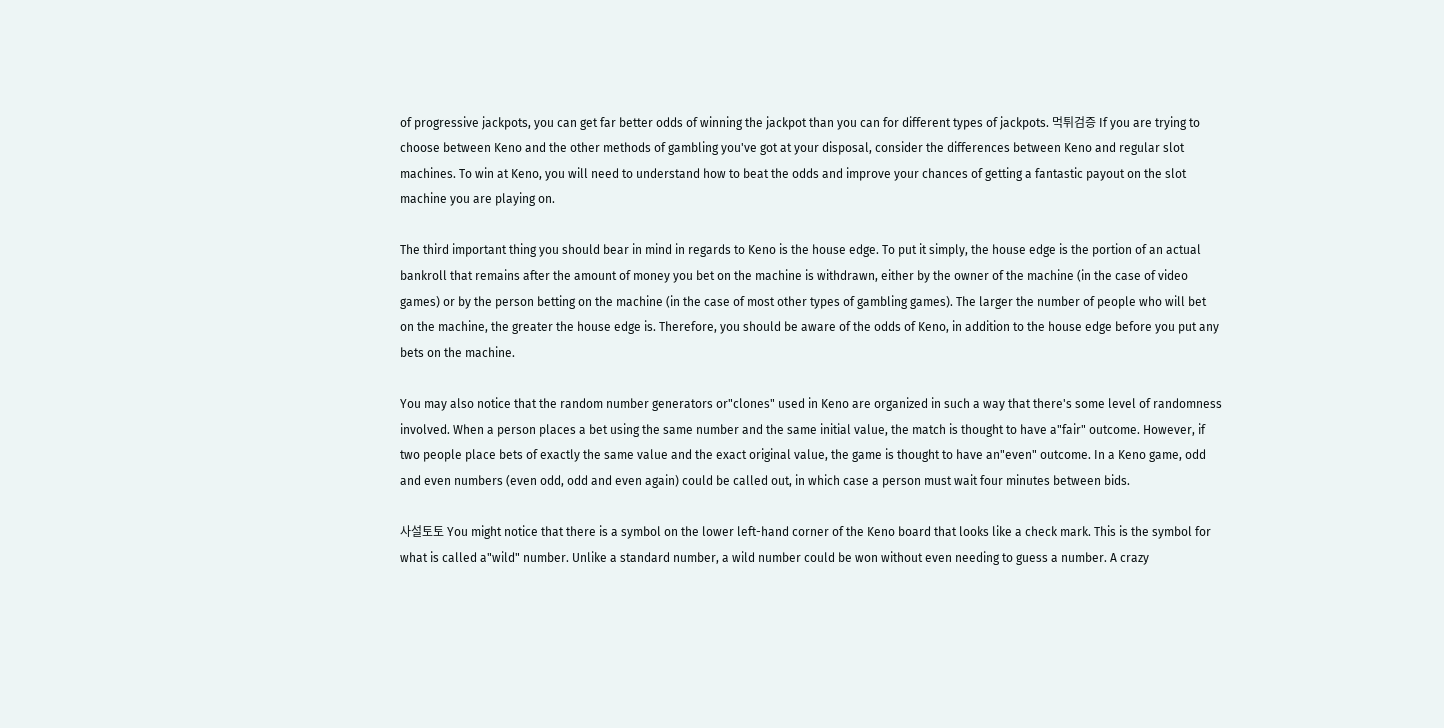of progressive jackpots, you can get far better odds of winning the jackpot than you can for different types of jackpots. 먹튀검증 If you are trying to choose between Keno and the other methods of gambling you've got at your disposal, consider the differences between Keno and regular slot machines. To win at Keno, you will need to understand how to beat the odds and improve your chances of getting a fantastic payout on the slot machine you are playing on.

The third important thing you should bear in mind in regards to Keno is the house edge. To put it simply, the house edge is the portion of an actual bankroll that remains after the amount of money you bet on the machine is withdrawn, either by the owner of the machine (in the case of video games) or by the person betting on the machine (in the case of most other types of gambling games). The larger the number of people who will bet on the machine, the greater the house edge is. Therefore, you should be aware of the odds of Keno, in addition to the house edge before you put any bets on the machine.

You may also notice that the random number generators or"clones" used in Keno are organized in such a way that there's some level of randomness involved. When a person places a bet using the same number and the same initial value, the match is thought to have a"fair" outcome. However, if two people place bets of exactly the same value and the exact original value, the game is thought to have an"even" outcome. In a Keno game, odd and even numbers (even odd, odd and even again) could be called out, in which case a person must wait four minutes between bids.

사설토토 You might notice that there is a symbol on the lower left-hand corner of the Keno board that looks like a check mark. This is the symbol for what is called a"wild" number. Unlike a standard number, a wild number could be won without even needing to guess a number. A crazy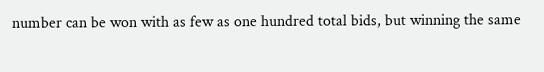number can be won with as few as one hundred total bids, but winning the same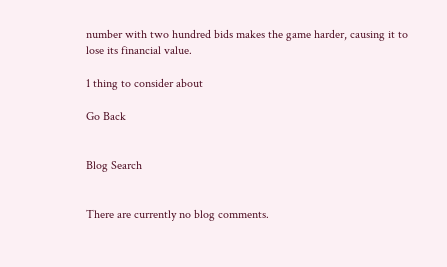number with two hundred bids makes the game harder, causing it to lose its financial value.

1 thing to consider about

Go Back


Blog Search


There are currently no blog comments.